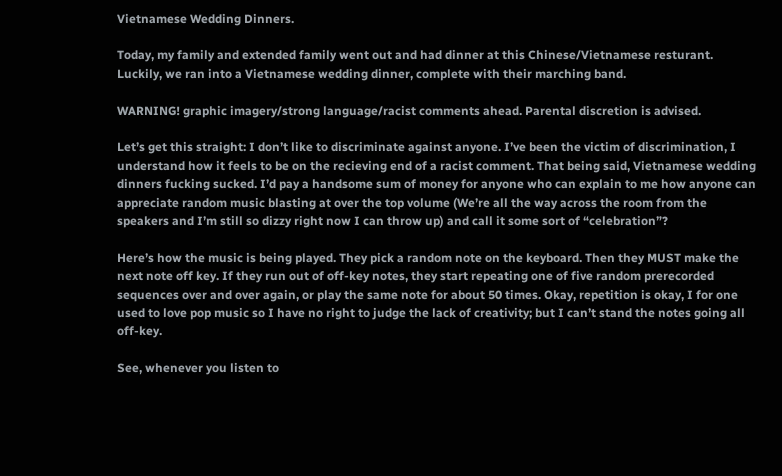Vietnamese Wedding Dinners.

Today, my family and extended family went out and had dinner at this Chinese/Vietnamese resturant. Luckily, we ran into a Vietnamese wedding dinner, complete with their marching band.

WARNING! graphic imagery/strong language/racist comments ahead. Parental discretion is advised.

Let’s get this straight: I don’t like to discriminate against anyone. I’ve been the victim of discrimination, I understand how it feels to be on the recieving end of a racist comment. That being said, Vietnamese wedding dinners fucking sucked. I’d pay a handsome sum of money for anyone who can explain to me how anyone can appreciate random music blasting at over the top volume (We’re all the way across the room from the speakers and I’m still so dizzy right now I can throw up) and call it some sort of “celebration”?

Here’s how the music is being played. They pick a random note on the keyboard. Then they MUST make the next note off key. If they run out of off-key notes, they start repeating one of five random prerecorded sequences over and over again, or play the same note for about 50 times. Okay, repetition is okay, I for one used to love pop music so I have no right to judge the lack of creativity; but I can’t stand the notes going all off-key.

See, whenever you listen to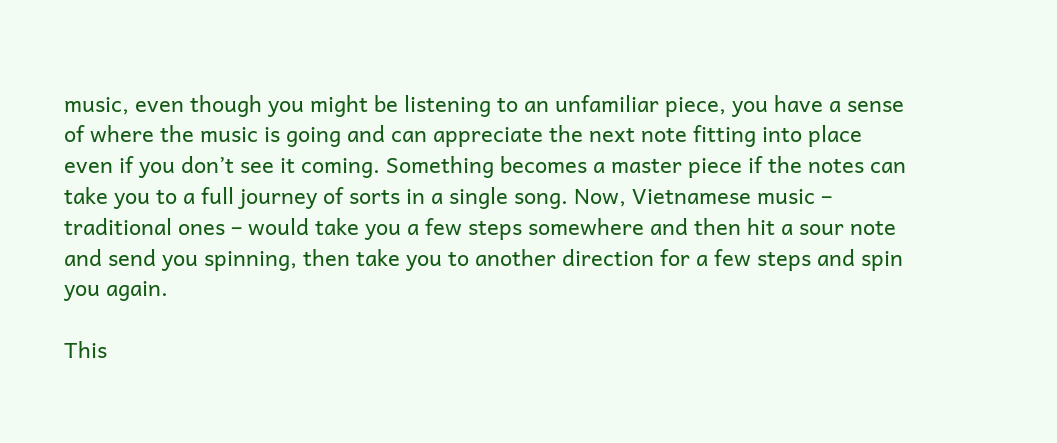music, even though you might be listening to an unfamiliar piece, you have a sense of where the music is going and can appreciate the next note fitting into place even if you don’t see it coming. Something becomes a master piece if the notes can take you to a full journey of sorts in a single song. Now, Vietnamese music – traditional ones – would take you a few steps somewhere and then hit a sour note and send you spinning, then take you to another direction for a few steps and spin you again.

This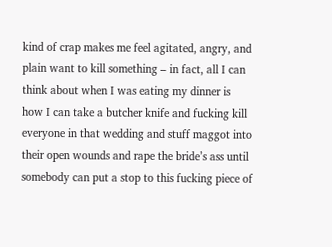kind of crap makes me feel agitated, angry, and plain want to kill something – in fact, all I can think about when I was eating my dinner is how I can take a butcher knife and fucking kill everyone in that wedding and stuff maggot into their open wounds and rape the bride’s ass until somebody can put a stop to this fucking piece of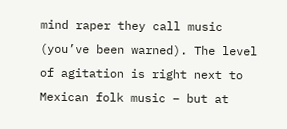mind raper they call music (you’ve been warned). The level of agitation is right next to Mexican folk music – but at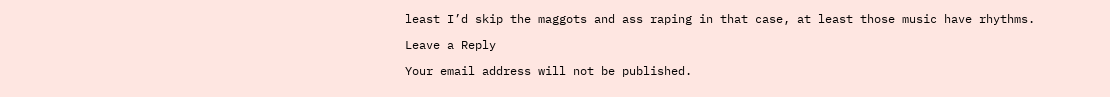least I’d skip the maggots and ass raping in that case, at least those music have rhythms.

Leave a Reply

Your email address will not be published.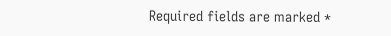Required fields are marked *